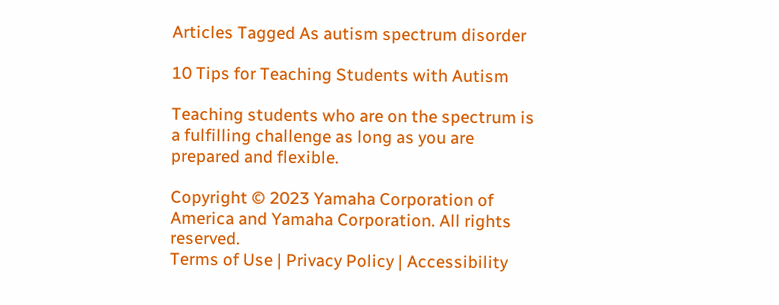Articles Tagged As autism spectrum disorder

10 Tips for Teaching Students with Autism

Teaching students who are on the spectrum is a fulfilling challenge as long as you are prepared and flexible.

Copyright © 2023 Yamaha Corporation of America and Yamaha Corporation. All rights reserved.
Terms of Use | Privacy Policy | Accessibility